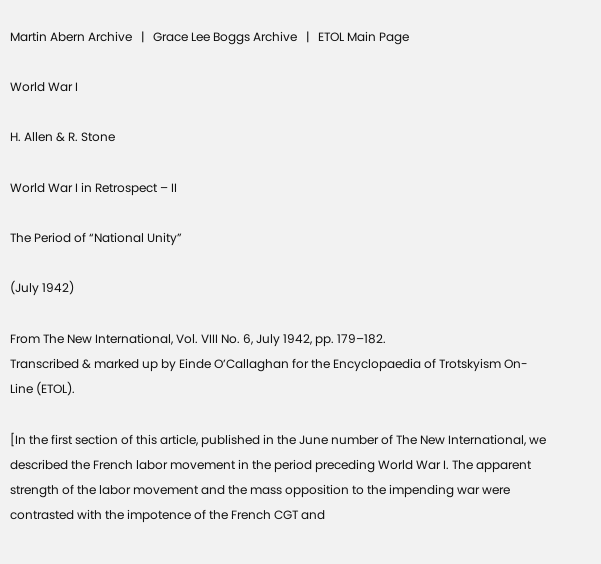Martin Abern Archive   |   Grace Lee Boggs Archive   |   ETOL Main Page

World War I

H. Allen & R. Stone

World War I in Retrospect – II

The Period of “National Unity”

(July 1942)

From The New International, Vol. VIII No. 6, July 1942, pp. 179–182.
Transcribed & marked up by Einde O’Callaghan for the Encyclopaedia of Trotskyism On-Line (ETOL).

[In the first section of this article, published in the June number of The New International, we described the French labor movement in the period preceding World War I. The apparent strength of the labor movement and the mass opposition to the impending war were contrasted with the impotence of the French CGT and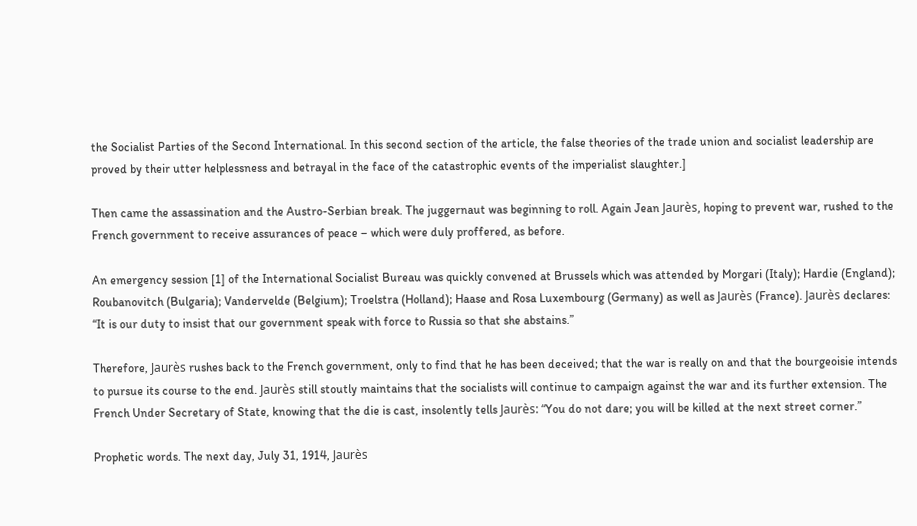the Socialist Parties of the Second International. In this second section of the article, the false theories of the trade union and socialist leadership are proved by their utter helplessness and betrayal in the face of the catastrophic events of the imperialist slaughter.]

Then came the assassination and the Austro-Serbian break. The juggernaut was beginning to roll. Again Jean Jaurès, hoping to prevent war, rushed to the French government to receive assurances of peace – which were duly proffered, as before.

An emergency session [1] of the International Socialist Bureau was quickly convened at Brussels which was attended by Morgari (Italy); Hardie (England); Roubanovitch (Bulgaria); Vandervelde (Belgium); Troelstra (Holland); Haase and Rosa Luxembourg (Germany) as well as Jaurès (France). Jaurès declares: “It is our duty to insist that our government speak with force to Russia so that she abstains.”

Therefore, Jaurès rushes back to the French government, only to find that he has been deceived; that the war is really on and that the bourgeoisie intends to pursue its course to the end. Jaurès still stoutly maintains that the socialists will continue to campaign against the war and its further extension. The French Under Secretary of State, knowing that the die is cast, insolently tells Jaurès: “You do not dare; you will be killed at the next street corner.”

Prophetic words. The next day, July 31, 1914, Jaurès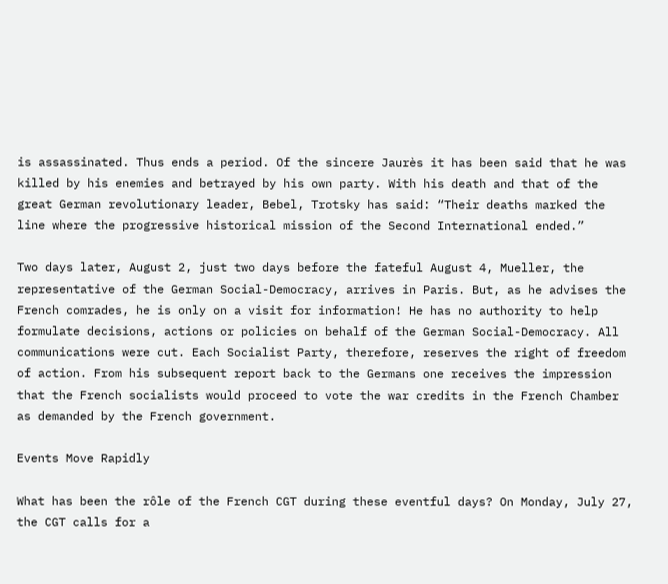is assassinated. Thus ends a period. Of the sincere Jaurès it has been said that he was killed by his enemies and betrayed by his own party. With his death and that of the great German revolutionary leader, Bebel, Trotsky has said: “Their deaths marked the line where the progressive historical mission of the Second International ended.”

Two days later, August 2, just two days before the fateful August 4, Mueller, the representative of the German Social-Democracy, arrives in Paris. But, as he advises the French comrades, he is only on a visit for information! He has no authority to help formulate decisions, actions or policies on behalf of the German Social-Democracy. All communications were cut. Each Socialist Party, therefore, reserves the right of freedom of action. From his subsequent report back to the Germans one receives the impression that the French socialists would proceed to vote the war credits in the French Chamber as demanded by the French government.

Events Move Rapidly

What has been the rôle of the French CGT during these eventful days? On Monday, July 27, the CGT calls for a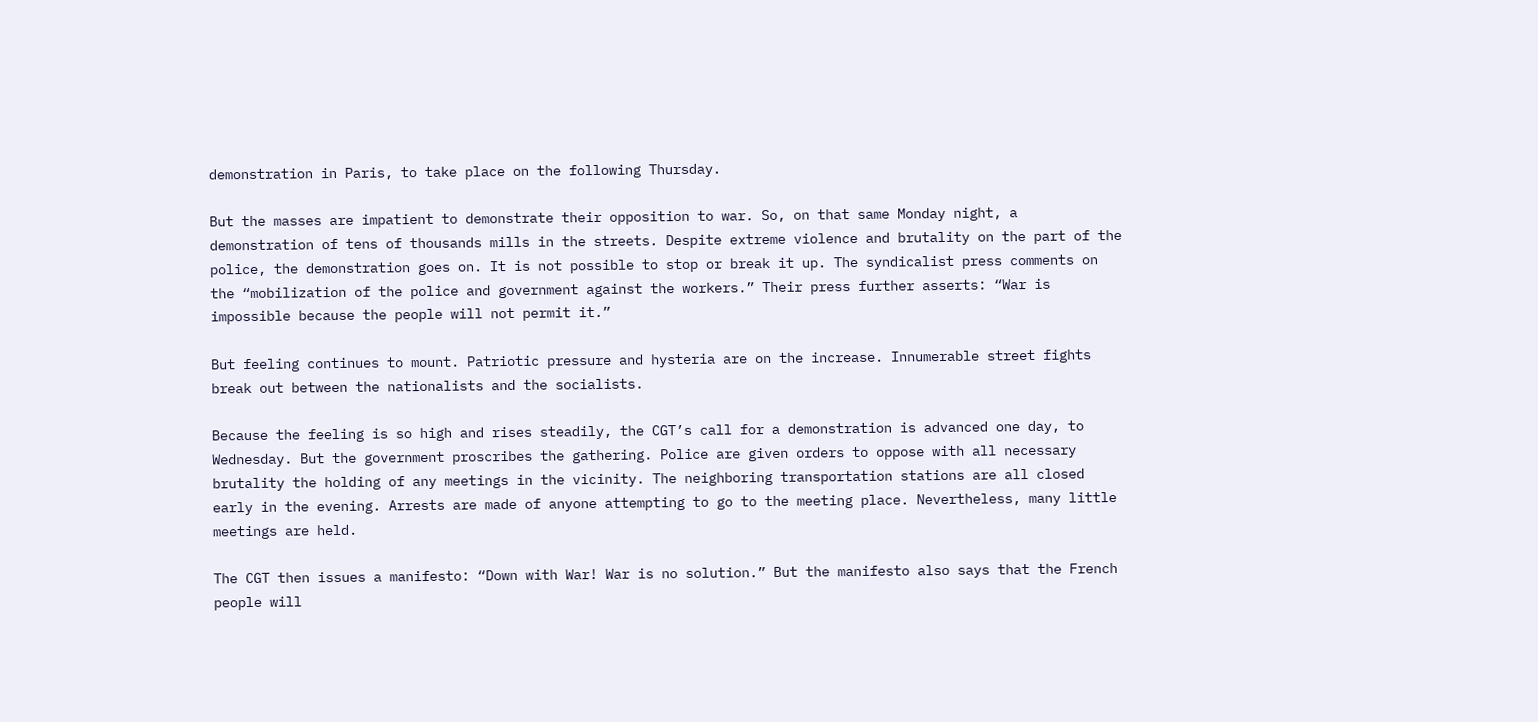demonstration in Paris, to take place on the following Thursday.

But the masses are impatient to demonstrate their opposition to war. So, on that same Monday night, a demonstration of tens of thousands mills in the streets. Despite extreme violence and brutality on the part of the police, the demonstration goes on. It is not possible to stop or break it up. The syndicalist press comments on the “mobilization of the police and government against the workers.” Their press further asserts: “War is impossible because the people will not permit it.”

But feeling continues to mount. Patriotic pressure and hysteria are on the increase. Innumerable street fights break out between the nationalists and the socialists.

Because the feeling is so high and rises steadily, the CGT’s call for a demonstration is advanced one day, to Wednesday. But the government proscribes the gathering. Police are given orders to oppose with all necessary brutality the holding of any meetings in the vicinity. The neighboring transportation stations are all closed early in the evening. Arrests are made of anyone attempting to go to the meeting place. Nevertheless, many little meetings are held.

The CGT then issues a manifesto: “Down with War! War is no solution.” But the manifesto also says that the French people will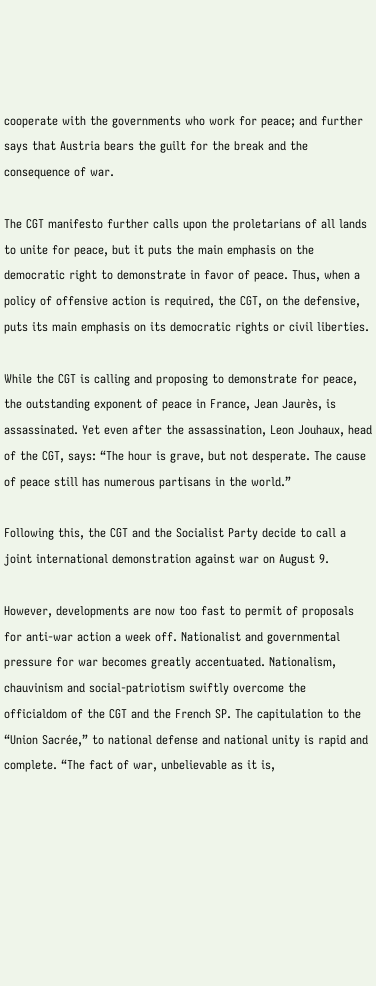cooperate with the governments who work for peace; and further says that Austria bears the guilt for the break and the consequence of war.

The CGT manifesto further calls upon the proletarians of all lands to unite for peace, but it puts the main emphasis on the democratic right to demonstrate in favor of peace. Thus, when a policy of offensive action is required, the CGT, on the defensive, puts its main emphasis on its democratic rights or civil liberties.

While the CGT is calling and proposing to demonstrate for peace, the outstanding exponent of peace in France, Jean Jaurès, is assassinated. Yet even after the assassination, Leon Jouhaux, head of the CGT, says: “The hour is grave, but not desperate. The cause of peace still has numerous partisans in the world.”

Following this, the CGT and the Socialist Party decide to call a joint international demonstration against war on August 9.

However, developments are now too fast to permit of proposals for anti-war action a week off. Nationalist and governmental pressure for war becomes greatly accentuated. Nationalism, chauvinism and social-patriotism swiftly overcome the officialdom of the CGT and the French SP. The capitulation to the “Union Sacrée,” to national defense and national unity is rapid and complete. “The fact of war, unbelievable as it is,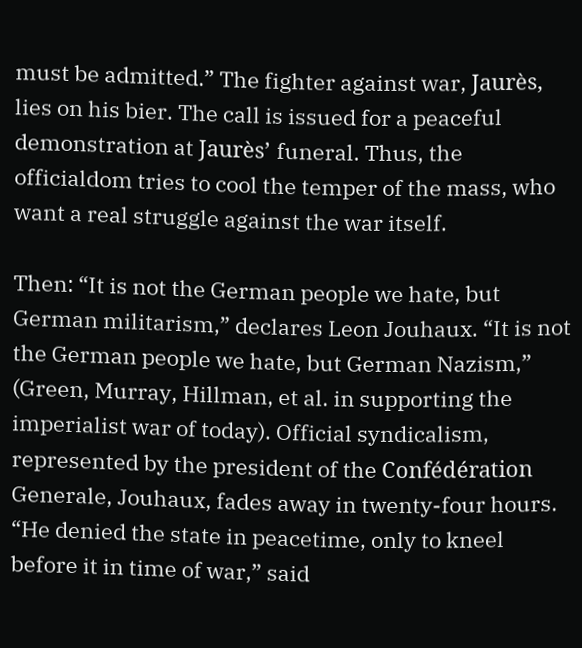must be admitted.” The fighter against war, Jaurès, lies on his bier. The call is issued for a peaceful demonstration at Jaurès’ funeral. Thus, the officialdom tries to cool the temper of the mass, who want a real struggle against the war itself.

Then: “It is not the German people we hate, but German militarism,” declares Leon Jouhaux. “It is not the German people we hate, but German Nazism,” (Green, Murray, Hillman, et al. in supporting the imperialist war of today). Official syndicalism, represented by the president of the Confédération Generale, Jouhaux, fades away in twenty-four hours. “He denied the state in peacetime, only to kneel before it in time of war,” said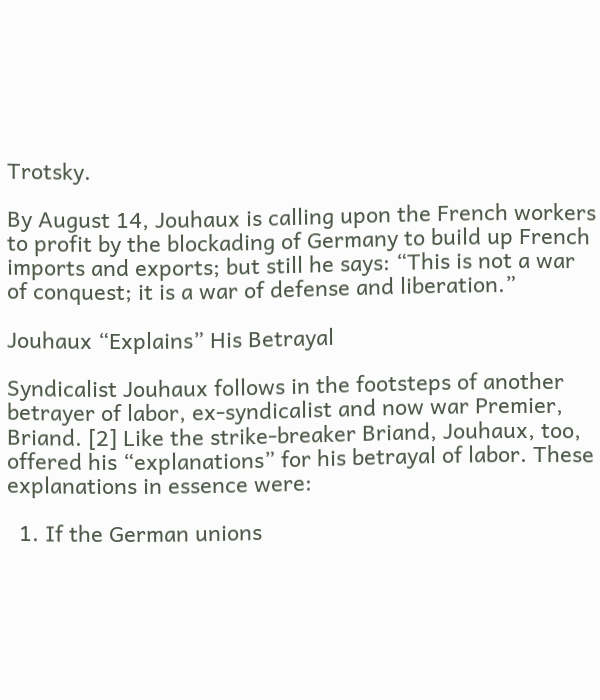Trotsky.

By August 14, Jouhaux is calling upon the French workers to profit by the blockading of Germany to build up French imports and exports; but still he says: “This is not a war of conquest; it is a war of defense and liberation.”

Jouhaux “Explains” His Betrayal

Syndicalist Jouhaux follows in the footsteps of another betrayer of labor, ex-syndicalist and now war Premier, Briand. [2] Like the strike-breaker Briand, Jouhaux, too, offered his “explanations” for his betrayal of labor. These explanations in essence were:

  1. If the German unions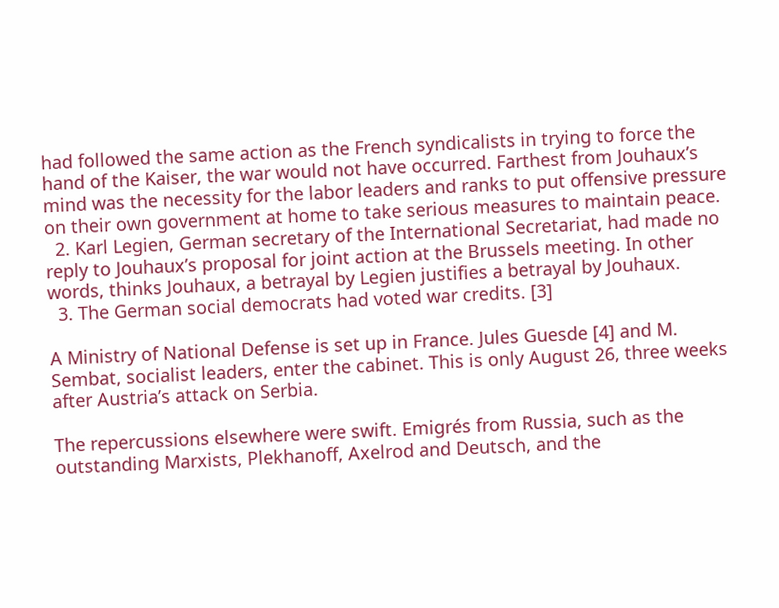had followed the same action as the French syndicalists in trying to force the hand of the Kaiser, the war would not have occurred. Farthest from Jouhaux’s mind was the necessity for the labor leaders and ranks to put offensive pressure on their own government at home to take serious measures to maintain peace.
  2. Karl Legien, German secretary of the International Secretariat, had made no reply to Jouhaux’s proposal for joint action at the Brussels meeting. In other words, thinks Jouhaux, a betrayal by Legien justifies a betrayal by Jouhaux.
  3. The German social democrats had voted war credits. [3]

A Ministry of National Defense is set up in France. Jules Guesde [4] and M. Sembat, socialist leaders, enter the cabinet. This is only August 26, three weeks after Austria’s attack on Serbia.

The repercussions elsewhere were swift. Emigrés from Russia, such as the outstanding Marxists, Plekhanoff, Axelrod and Deutsch, and the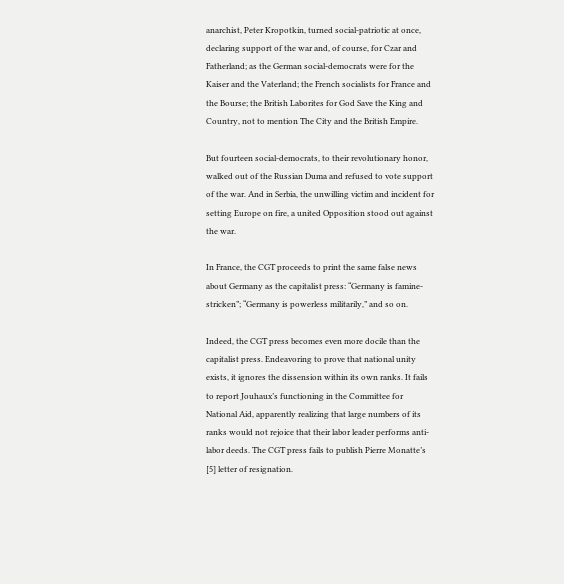anarchist, Peter Kropotkin, turned social-patriotic at once, declaring support of the war and, of course, for Czar and Fatherland; as the German social-democrats were for the Kaiser and the Vaterland; the French socialists for France and the Bourse; the British Laborites for God Save the King and Country, not to mention The City and the British Empire.

But fourteen social-democrats, to their revolutionary honor, walked out of the Russian Duma and refused to vote support of the war. And in Serbia, the unwilling victim and incident for setting Europe on fire, a united Opposition stood out against the war.

In France, the CGT proceeds to print the same false news about Germany as the capitalist press: “Germany is famine-stricken”; “Germany is powerless militarily,” and so on.

Indeed, the CGT press becomes even more docile than the capitalist press. Endeavoring to prove that national unity exists, it ignores the dissension within its own ranks. It fails to report Jouhaux’s functioning in the Committee for National Aid, apparently realizing that large numbers of its ranks would not rejoice that their labor leader performs anti-labor deeds. The CGT press fails to publish Pierre Monatte’s [5] letter of resignation.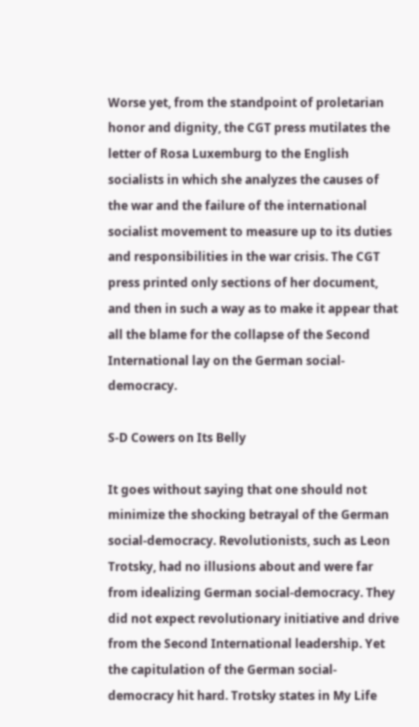Worse yet, from the standpoint of proletarian honor and dignity, the CGT press mutilates the letter of Rosa Luxemburg to the English socialists in which she analyzes the causes of the war and the failure of the international socialist movement to measure up to its duties and responsibilities in the war crisis. The CGT press printed only sections of her document, and then in such a way as to make it appear that all the blame for the collapse of the Second International lay on the German social-democracy.

S-D Cowers on Its Belly

It goes without saying that one should not minimize the shocking betrayal of the German social-democracy. Revolutionists, such as Leon Trotsky, had no illusions about and were far from idealizing German social-democracy. They did not expect revolutionary initiative and drive from the Second International leadership. Yet the capitulation of the German social-democracy hit hard. Trotsky states in My Life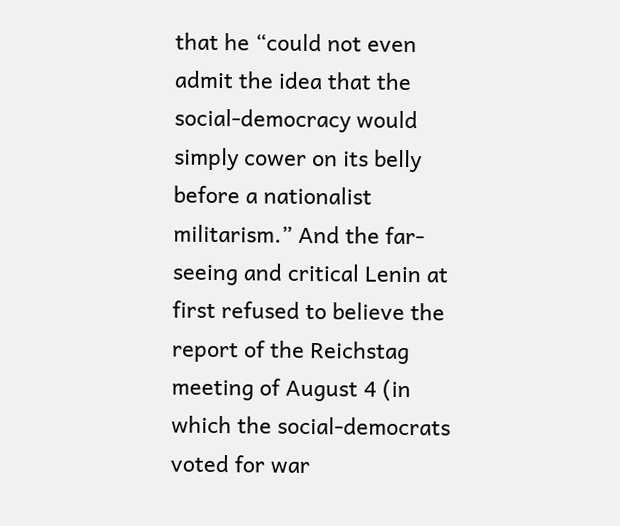that he “could not even admit the idea that the social-democracy would simply cower on its belly before a nationalist militarism.” And the far-seeing and critical Lenin at first refused to believe the report of the Reichstag meeting of August 4 (in which the social-democrats voted for war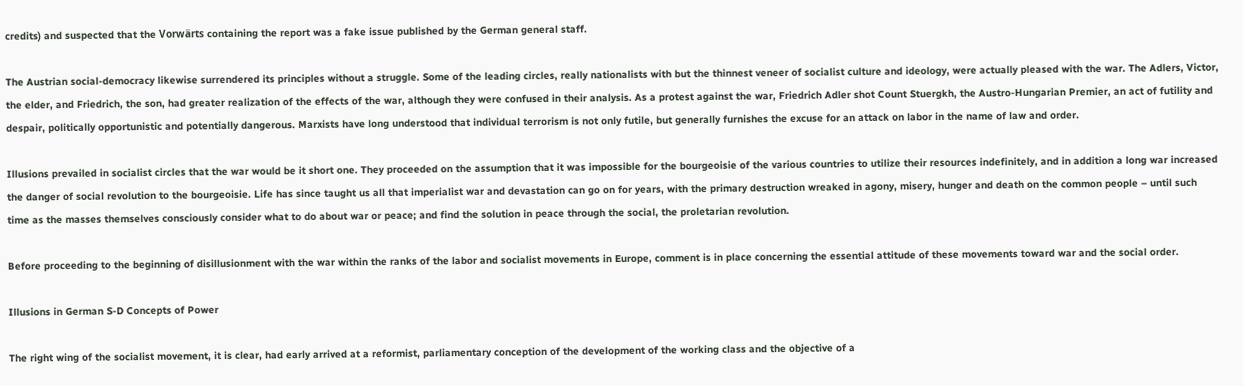credits) and suspected that the Vorwärts containing the report was a fake issue published by the German general staff.

The Austrian social-democracy likewise surrendered its principles without a struggle. Some of the leading circles, really nationalists with but the thinnest veneer of socialist culture and ideology, were actually pleased with the war. The Adlers, Victor, the elder, and Friedrich, the son, had greater realization of the effects of the war, although they were confused in their analysis. As a protest against the war, Friedrich Adler shot Count Stuergkh, the Austro-Hungarian Premier, an act of futility and despair, politically opportunistic and potentially dangerous. Marxists have long understood that individual terrorism is not only futile, but generally furnishes the excuse for an attack on labor in the name of law and order.

Illusions prevailed in socialist circles that the war would be it short one. They proceeded on the assumption that it was impossible for the bourgeoisie of the various countries to utilize their resources indefinitely, and in addition a long war increased the danger of social revolution to the bourgeoisie. Life has since taught us all that imperialist war and devastation can go on for years, with the primary destruction wreaked in agony, misery, hunger and death on the common people – until such time as the masses themselves consciously consider what to do about war or peace; and find the solution in peace through the social, the proletarian revolution.

Before proceeding to the beginning of disillusionment with the war within the ranks of the labor and socialist movements in Europe, comment is in place concerning the essential attitude of these movements toward war and the social order.

Illusions in German S-D Concepts of Power

The right wing of the socialist movement, it is clear, had early arrived at a reformist, parliamentary conception of the development of the working class and the objective of a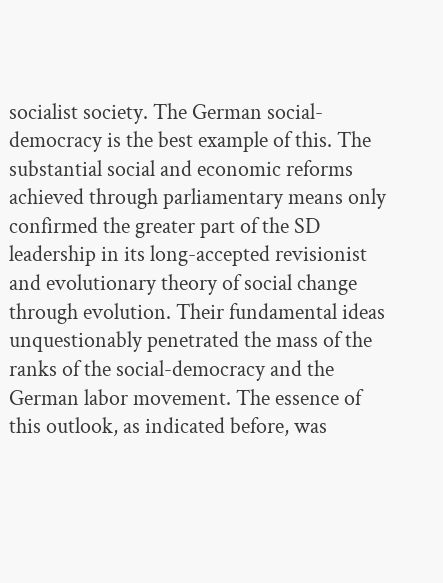socialist society. The German social-democracy is the best example of this. The substantial social and economic reforms achieved through parliamentary means only confirmed the greater part of the SD leadership in its long-accepted revisionist and evolutionary theory of social change through evolution. Their fundamental ideas unquestionably penetrated the mass of the ranks of the social-democracy and the German labor movement. The essence of this outlook, as indicated before, was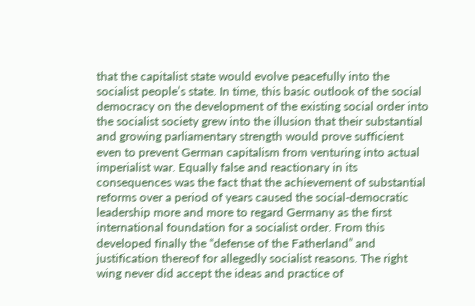that the capitalist state would evolve peacefully into the socialist people’s state. In time, this basic outlook of the social democracy on the development of the existing social order into the socialist society grew into the illusion that their substantial and growing parliamentary strength would prove sufficient even to prevent German capitalism from venturing into actual imperialist war. Equally false and reactionary in its consequences was the fact that the achievement of substantial reforms over a period of years caused the social-democratic leadership more and more to regard Germany as the first international foundation for a socialist order. From this developed finally the “defense of the Fatherland” and justification thereof for allegedly socialist reasons. The right wing never did accept the ideas and practice of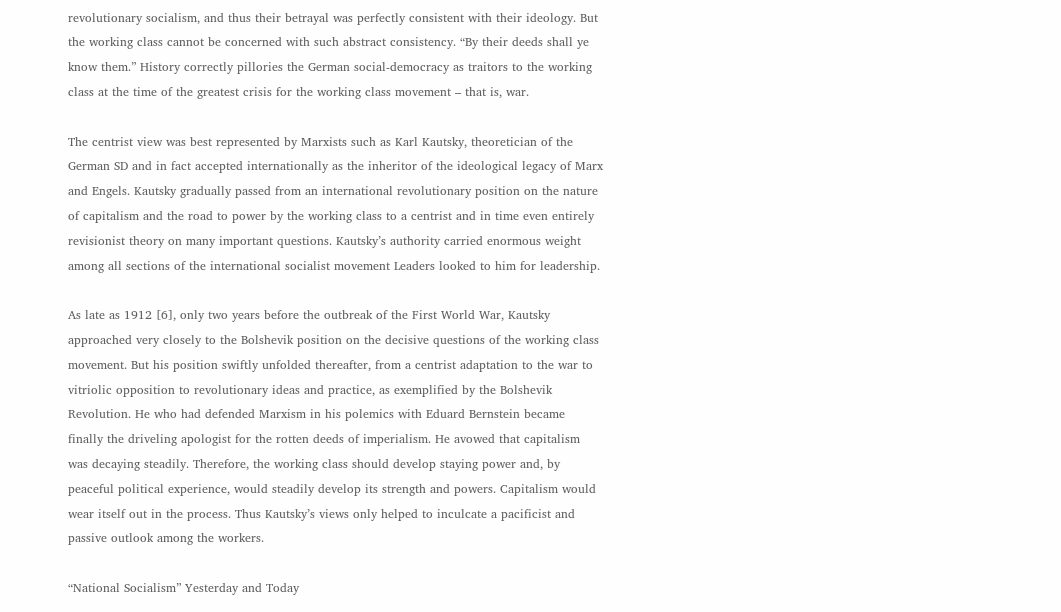revolutionary socialism, and thus their betrayal was perfectly consistent with their ideology. But the working class cannot be concerned with such abstract consistency. “By their deeds shall ye know them.” History correctly pillories the German social-democracy as traitors to the working class at the time of the greatest crisis for the working class movement – that is, war.

The centrist view was best represented by Marxists such as Karl Kautsky, theoretician of the German SD and in fact accepted internationally as the inheritor of the ideological legacy of Marx and Engels. Kautsky gradually passed from an international revolutionary position on the nature of capitalism and the road to power by the working class to a centrist and in time even entirely revisionist theory on many important questions. Kautsky’s authority carried enormous weight among all sections of the international socialist movement Leaders looked to him for leadership.

As late as 1912 [6], only two years before the outbreak of the First World War, Kautsky approached very closely to the Bolshevik position on the decisive questions of the working class movement. But his position swiftly unfolded thereafter, from a centrist adaptation to the war to vitriolic opposition to revolutionary ideas and practice, as exemplified by the Bolshevik Revolution. He who had defended Marxism in his polemics with Eduard Bernstein became finally the driveling apologist for the rotten deeds of imperialism. He avowed that capitalism was decaying steadily. Therefore, the working class should develop staying power and, by peaceful political experience, would steadily develop its strength and powers. Capitalism would wear itself out in the process. Thus Kautsky’s views only helped to inculcate a pacificist and passive outlook among the workers.

“National Socialism” Yesterday and Today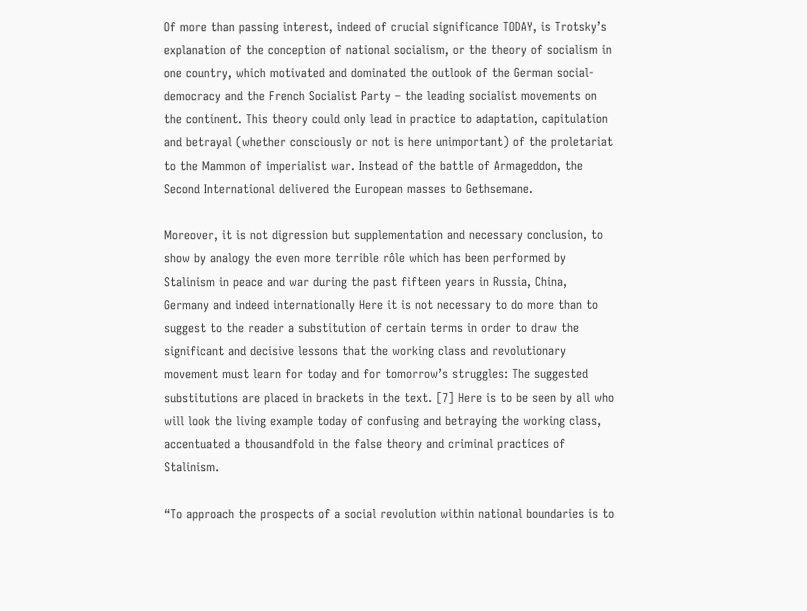Of more than passing interest, indeed of crucial significance TODAY, is Trotsky’s explanation of the conception of national socialism, or the theory of socialism in one country, which motivated and dominated the outlook of the German social-democracy and the French Socialist Party – the leading socialist movements on the continent. This theory could only lead in practice to adaptation, capitulation and betrayal (whether consciously or not is here unimportant) of the proletariat to the Mammon of imperialist war. Instead of the battle of Armageddon, the Second International delivered the European masses to Gethsemane.

Moreover, it is not digression but supplementation and necessary conclusion, to show by analogy the even more terrible rôle which has been performed by Stalinism in peace and war during the past fifteen years in Russia, China, Germany and indeed internationally Here it is not necessary to do more than to suggest to the reader a substitution of certain terms in order to draw the significant and decisive lessons that the working class and revolutionary movement must learn for today and for tomorrow’s struggles: The suggested substitutions are placed in brackets in the text. [7] Here is to be seen by all who will look the living example today of confusing and betraying the working class, accentuated a thousandfold in the false theory and criminal practices of Stalinism.

“To approach the prospects of a social revolution within national boundaries is to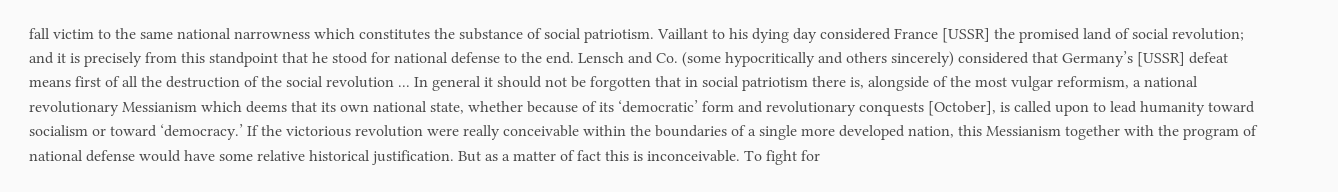fall victim to the same national narrowness which constitutes the substance of social patriotism. Vaillant to his dying day considered France [USSR] the promised land of social revolution; and it is precisely from this standpoint that he stood for national defense to the end. Lensch and Co. (some hypocritically and others sincerely) considered that Germany’s [USSR] defeat means first of all the destruction of the social revolution ... In general it should not be forgotten that in social patriotism there is, alongside of the most vulgar reformism, a national revolutionary Messianism which deems that its own national state, whether because of its ‘democratic’ form and revolutionary conquests [October], is called upon to lead humanity toward socialism or toward ‘democracy.’ If the victorious revolution were really conceivable within the boundaries of a single more developed nation, this Messianism together with the program of national defense would have some relative historical justification. But as a matter of fact this is inconceivable. To fight for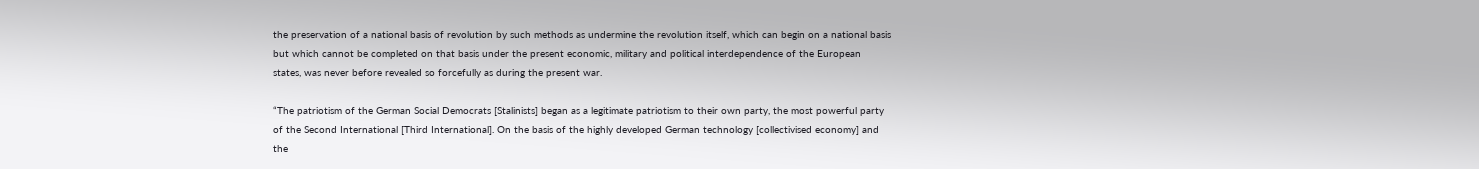the preservation of a national basis of revolution by such methods as undermine the revolution itself, which can begin on a national basis but which cannot be completed on that basis under the present economic, military and political interdependence of the European states, was never before revealed so forcefully as during the present war.

“The patriotism of the German Social Democrats [Stalinists] began as a legitimate patriotism to their own party, the most powerful party of the Second International [Third International]. On the basis of the highly developed German technology [collectivised economy] and the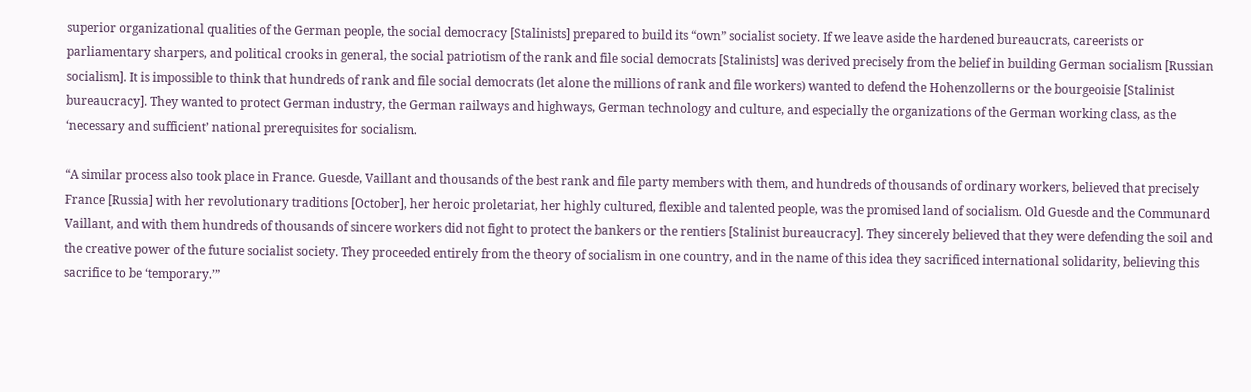superior organizational qualities of the German people, the social democracy [Stalinists] prepared to build its “own” socialist society. If we leave aside the hardened bureaucrats, careerists or parliamentary sharpers, and political crooks in general, the social patriotism of the rank and file social democrats [Stalinists] was derived precisely from the belief in building German socialism [Russian socialism]. It is impossible to think that hundreds of rank and file social democrats (let alone the millions of rank and file workers) wanted to defend the Hohenzollerns or the bourgeoisie [Stalinist bureaucracy]. They wanted to protect German industry, the German railways and highways, German technology and culture, and especially the organizations of the German working class, as the ‘necessary and sufficient’ national prerequisites for socialism.

“A similar process also took place in France. Guesde, Vaillant and thousands of the best rank and file party members with them, and hundreds of thousands of ordinary workers, believed that precisely France [Russia] with her revolutionary traditions [October], her heroic proletariat, her highly cultured, flexible and talented people, was the promised land of socialism. Old Guesde and the Communard Vaillant, and with them hundreds of thousands of sincere workers did not fight to protect the bankers or the rentiers [Stalinist bureaucracy]. They sincerely believed that they were defending the soil and the creative power of the future socialist society. They proceeded entirely from the theory of socialism in one country, and in the name of this idea they sacrificed international solidarity, believing this sacrifice to be ‘temporary.’”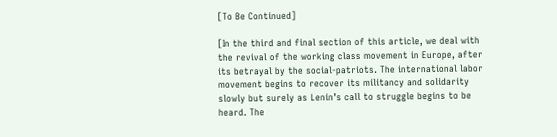[To Be Continued]

[In the third and final section of this article, we deal with the revival of the working class movement in Europe, after its betrayal by the social-patriots. The international labor movement begins to recover its militancy and solidarity slowly but surely as Lenin’s call to struggle begins to be heard. The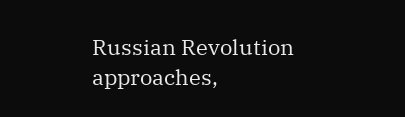Russian Revolution approaches,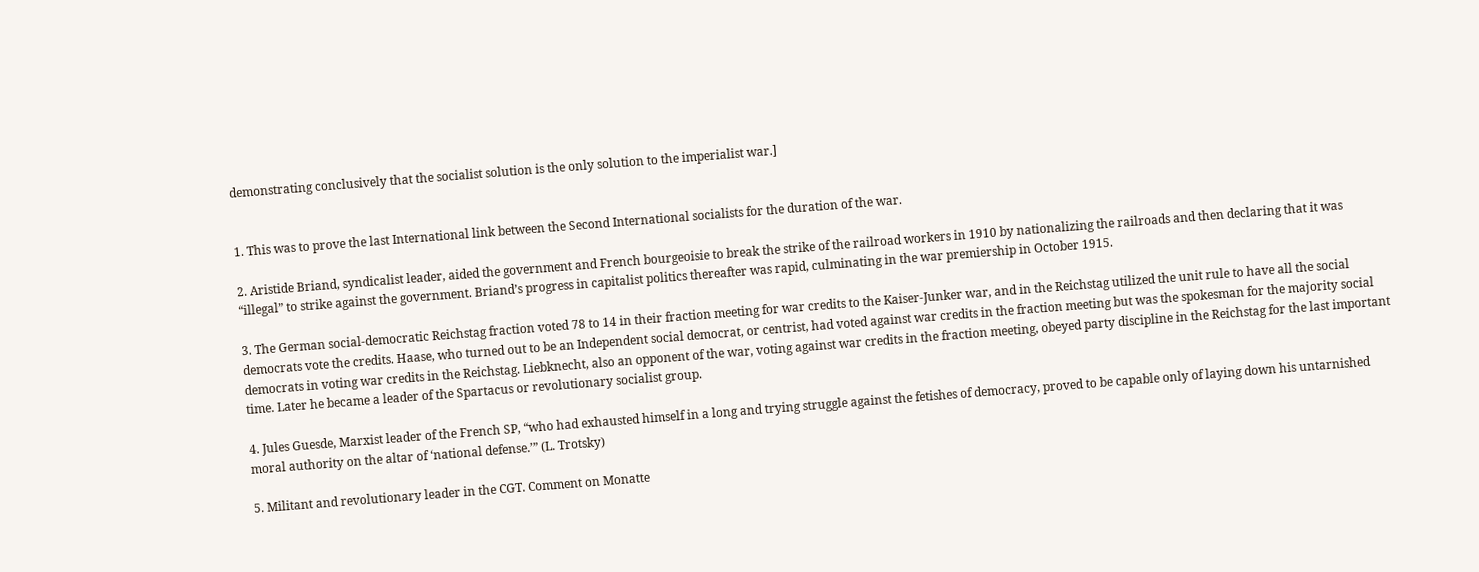demonstrating conclusively that the socialist solution is the only solution to the imperialist war.]


1. This was to prove the last International link between the Second International socialists for the duration of the war.

2. Aristide Briand, syndicalist leader, aided the government and French bourgeoisie to break the strike of the railroad workers in 1910 by nationalizing the railroads and then declaring that it was “illegal” to strike against the government. Briand’s progress in capitalist politics thereafter was rapid, culminating in the war premiership in October 1915.

3. The German social-democratic Reichstag fraction voted 78 to 14 in their fraction meeting for war credits to the Kaiser-Junker war, and in the Reichstag utilized the unit rule to have all the social democrats vote the credits. Haase, who turned out to be an Independent social democrat, or centrist, had voted against war credits in the fraction meeting but was the spokesman for the majority social democrats in voting war credits in the Reichstag. Liebknecht, also an opponent of the war, voting against war credits in the fraction meeting, obeyed party discipline in the Reichstag for the last important time. Later he became a leader of the Spartacus or revolutionary socialist group.

4. Jules Guesde, Marxist leader of the French SP, “who had exhausted himself in a long and trying struggle against the fetishes of democracy, proved to be capable only of laying down his untarnished moral authority on the altar of ‘national defense.’” (L. Trotsky)

5. Militant and revolutionary leader in the CGT. Comment on Monatte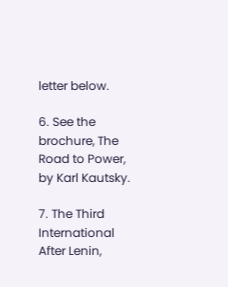letter below.

6. See the brochure, The Road to Power, by Karl Kautsky.

7. The Third International After Lenin,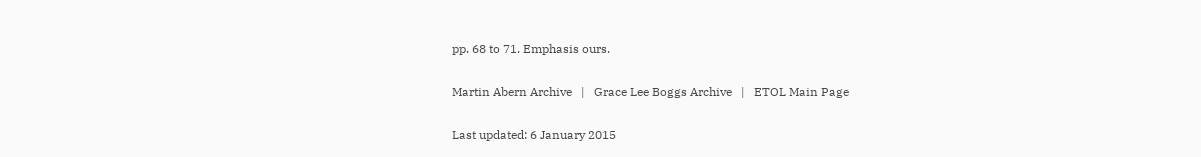pp. 68 to 71. Emphasis ours.

Martin Abern Archive   |   Grace Lee Boggs Archive   |   ETOL Main Page

Last updated: 6 January 2015